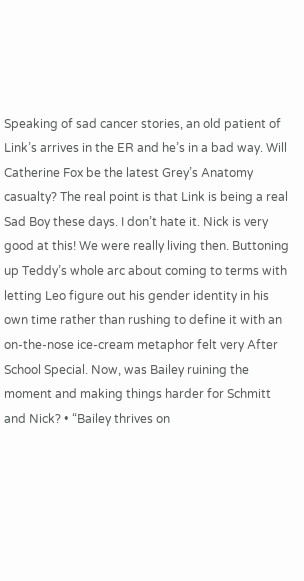Speaking of sad cancer stories, an old patient of Link’s arrives in the ER and he’s in a bad way. Will Catherine Fox be the latest Grey’s Anatomy casualty? The real point is that Link is being a real Sad Boy these days. I don’t hate it. Nick is very good at this! We were really living then. Buttoning up Teddy’s whole arc about coming to terms with letting Leo figure out his gender identity in his own time rather than rushing to define it with an on-the-nose ice-cream metaphor felt very After School Special. Now, was Bailey ruining the moment and making things harder for Schmitt and Nick? • “Bailey thrives on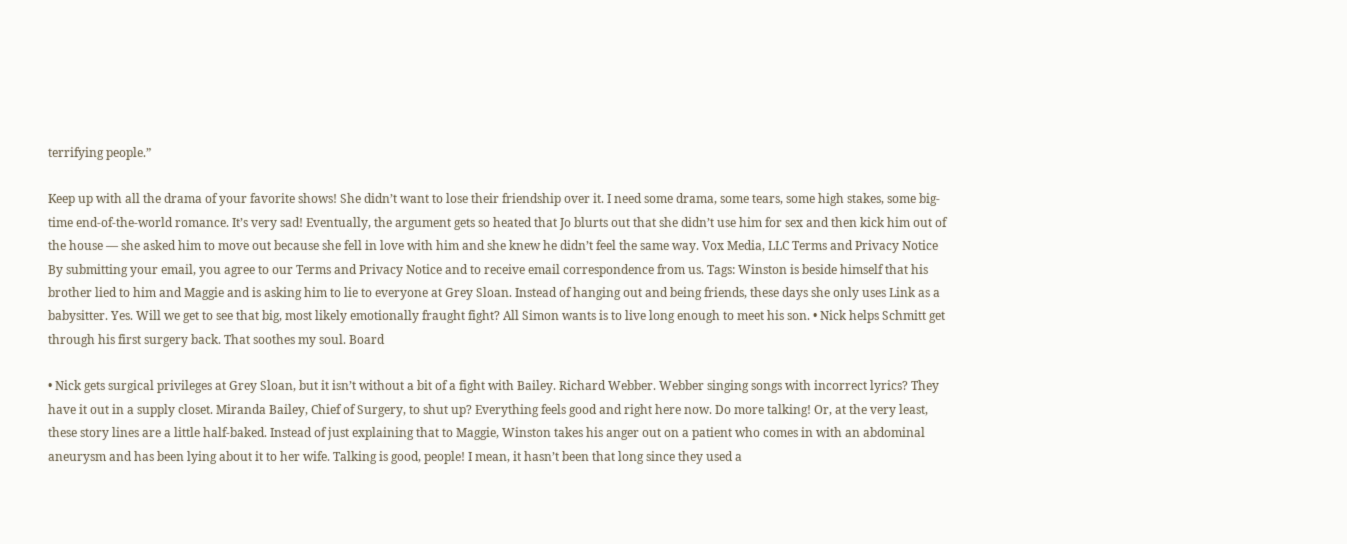terrifying people.”

Keep up with all the drama of your favorite shows! She didn’t want to lose their friendship over it. I need some drama, some tears, some high stakes, some big-time end-of-the-world romance. It’s very sad! Eventually, the argument gets so heated that Jo blurts out that she didn’t use him for sex and then kick him out of the house — she asked him to move out because she fell in love with him and she knew he didn’t feel the same way. Vox Media, LLC Terms and Privacy Notice
By submitting your email, you agree to our Terms and Privacy Notice and to receive email correspondence from us. Tags: Winston is beside himself that his brother lied to him and Maggie and is asking him to lie to everyone at Grey Sloan. Instead of hanging out and being friends, these days she only uses Link as a babysitter. Yes. Will we get to see that big, most likely emotionally fraught fight? All Simon wants is to live long enough to meet his son. • Nick helps Schmitt get through his first surgery back. That soothes my soul. Board

• Nick gets surgical privileges at Grey Sloan, but it isn’t without a bit of a fight with Bailey. Richard Webber. Webber singing songs with incorrect lyrics? They have it out in a supply closet. Miranda Bailey, Chief of Surgery, to shut up? Everything feels good and right here now. Do more talking! Or, at the very least, these story lines are a little half-baked. Instead of just explaining that to Maggie, Winston takes his anger out on a patient who comes in with an abdominal aneurysm and has been lying about it to her wife. Talking is good, people! I mean, it hasn’t been that long since they used a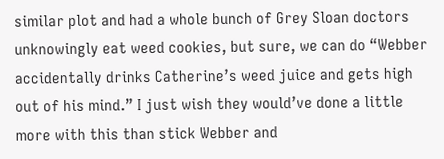similar plot and had a whole bunch of Grey Sloan doctors unknowingly eat weed cookies, but sure, we can do “Webber accidentally drinks Catherine’s weed juice and gets high out of his mind.” I just wish they would’ve done a little more with this than stick Webber and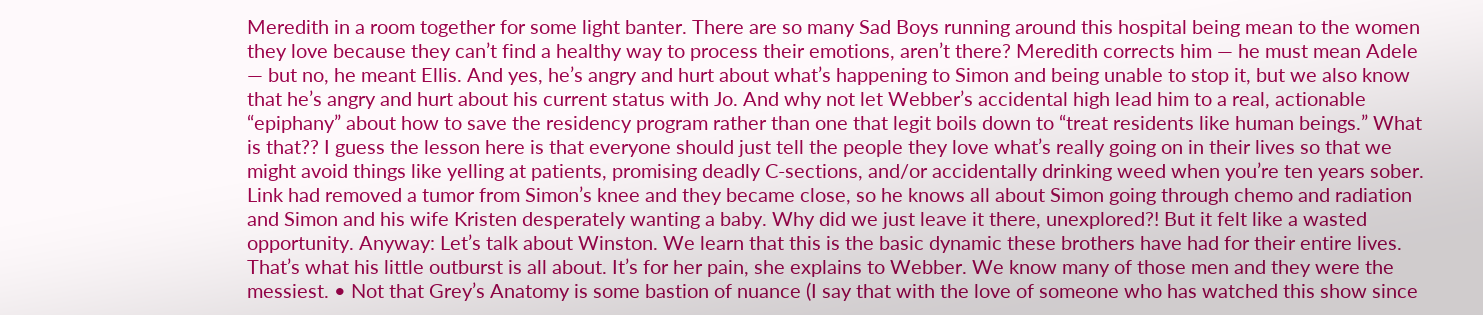Meredith in a room together for some light banter. There are so many Sad Boys running around this hospital being mean to the women they love because they can’t find a healthy way to process their emotions, aren’t there? Meredith corrects him — he must mean Adele — but no, he meant Ellis. And yes, he’s angry and hurt about what’s happening to Simon and being unable to stop it, but we also know that he’s angry and hurt about his current status with Jo. And why not let Webber’s accidental high lead him to a real, actionable “epiphany” about how to save the residency program rather than one that legit boils down to “treat residents like human beings.” What is that?? I guess the lesson here is that everyone should just tell the people they love what’s really going on in their lives so that we might avoid things like yelling at patients, promising deadly C-sections, and/or accidentally drinking weed when you’re ten years sober. Link had removed a tumor from Simon’s knee and they became close, so he knows all about Simon going through chemo and radiation and Simon and his wife Kristen desperately wanting a baby. Why did we just leave it there, unexplored?! But it felt like a wasted opportunity. Anyway: Let’s talk about Winston. We learn that this is the basic dynamic these brothers have had for their entire lives. That’s what his little outburst is all about. It’s for her pain, she explains to Webber. We know many of those men and they were the messiest. • Not that Grey’s Anatomy is some bastion of nuance (I say that with the love of someone who has watched this show since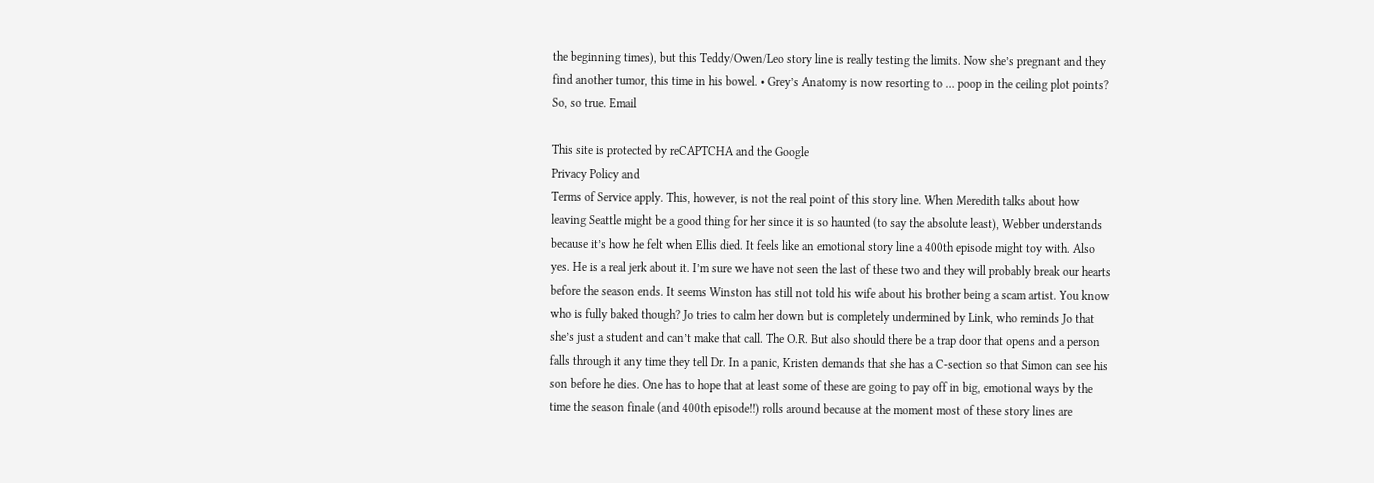the beginning times), but this Teddy/Owen/Leo story line is really testing the limits. Now she’s pregnant and they find another tumor, this time in his bowel. • Grey’s Anatomy is now resorting to … poop in the ceiling plot points? So, so true. Email

This site is protected by reCAPTCHA and the Google
Privacy Policy and
Terms of Service apply. This, however, is not the real point of this story line. When Meredith talks about how leaving Seattle might be a good thing for her since it is so haunted (to say the absolute least), Webber understands because it’s how he felt when Ellis died. It feels like an emotional story line a 400th episode might toy with. Also yes. He is a real jerk about it. I’m sure we have not seen the last of these two and they will probably break our hearts before the season ends. It seems Winston has still not told his wife about his brother being a scam artist. You know who is fully baked though? Jo tries to calm her down but is completely undermined by Link, who reminds Jo that she’s just a student and can’t make that call. The O.R. But also should there be a trap door that opens and a person falls through it any time they tell Dr. In a panic, Kristen demands that she has a C-section so that Simon can see his son before he dies. One has to hope that at least some of these are going to pay off in big, emotional ways by the time the season finale (and 400th episode!!) rolls around because at the moment most of these story lines are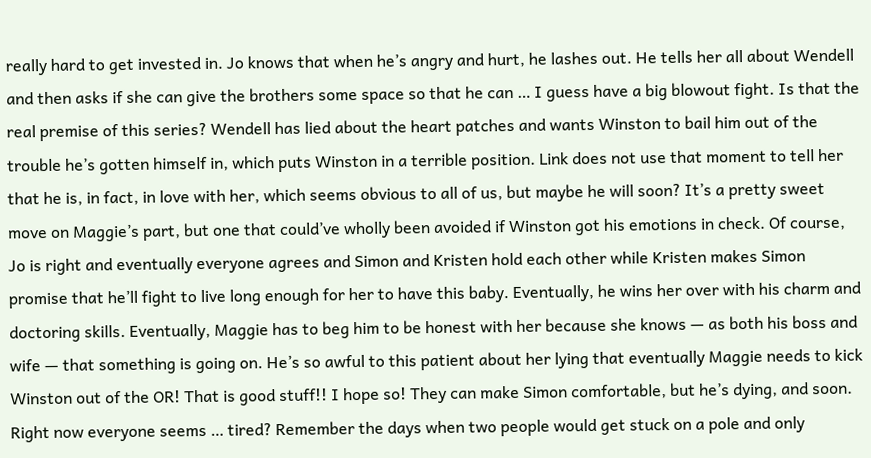really hard to get invested in. Jo knows that when he’s angry and hurt, he lashes out. He tells her all about Wendell and then asks if she can give the brothers some space so that he can … I guess have a big blowout fight. Is that the real premise of this series? Wendell has lied about the heart patches and wants Winston to bail him out of the trouble he’s gotten himself in, which puts Winston in a terrible position. Link does not use that moment to tell her that he is, in fact, in love with her, which seems obvious to all of us, but maybe he will soon? It’s a pretty sweet move on Maggie’s part, but one that could’ve wholly been avoided if Winston got his emotions in check. Of course, Jo is right and eventually everyone agrees and Simon and Kristen hold each other while Kristen makes Simon promise that he’ll fight to live long enough for her to have this baby. Eventually, he wins her over with his charm and doctoring skills. Eventually, Maggie has to beg him to be honest with her because she knows — as both his boss and wife — that something is going on. He’s so awful to this patient about her lying that eventually Maggie needs to kick Winston out of the OR! That is good stuff!! I hope so! They can make Simon comfortable, but he’s dying, and soon. Right now everyone seems … tired? Remember the days when two people would get stuck on a pole and only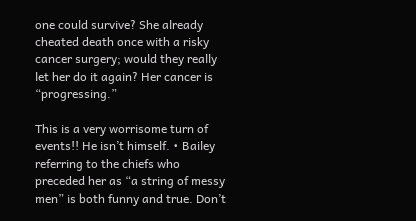one could survive? She already cheated death once with a risky cancer surgery; would they really let her do it again? Her cancer is “progressing.”

This is a very worrisome turn of events!! He isn’t himself. • Bailey referring to the chiefs who preceded her as “a string of messy men” is both funny and true. Don’t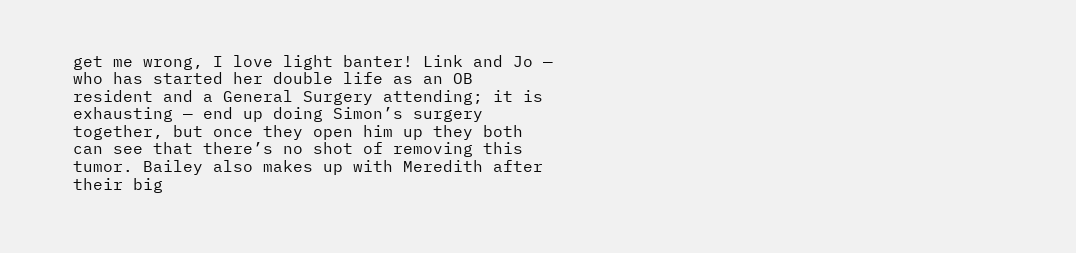get me wrong, I love light banter! Link and Jo — who has started her double life as an OB resident and a General Surgery attending; it is exhausting — end up doing Simon’s surgery together, but once they open him up they both can see that there’s no shot of removing this tumor. Bailey also makes up with Meredith after their big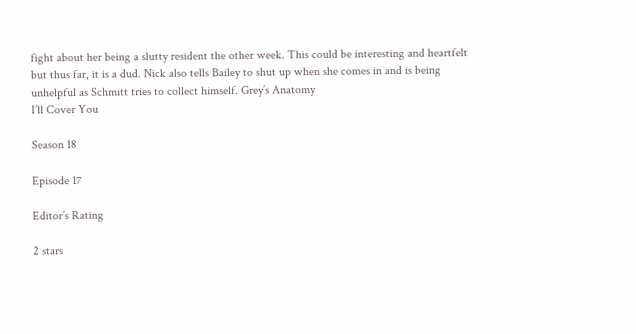fight about her being a slutty resident the other week. This could be interesting and heartfelt but thus far, it is a dud. Nick also tells Bailey to shut up when she comes in and is being unhelpful as Schmitt tries to collect himself. Grey’s Anatomy
I’ll Cover You

Season 18

Episode 17

Editor’s Rating

2 stars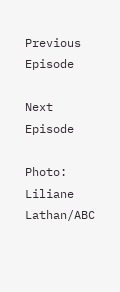Previous Episode

Next Episode

Photo: Liliane Lathan/ABC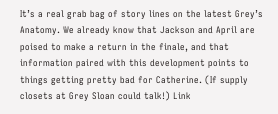It’s a real grab bag of story lines on the latest Grey’s Anatomy. We already know that Jackson and April are poised to make a return in the finale, and that information paired with this development points to things getting pretty bad for Catherine. (If supply closets at Grey Sloan could talk!) Link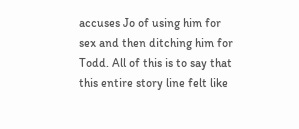accuses Jo of using him for sex and then ditching him for Todd. All of this is to say that this entire story line felt like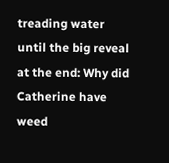treading water until the big reveal at the end: Why did Catherine have weed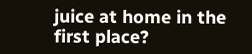juice at home in the first place?